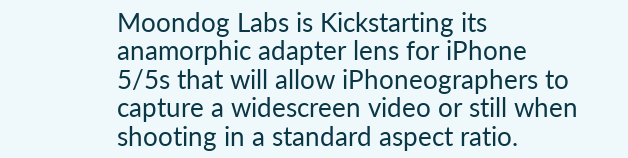Moondog Labs is Kickstarting its anamorphic adapter lens for iPhone 5/5s that will allow iPhoneographers to capture a widescreen video or still when shooting in a standard aspect ratio.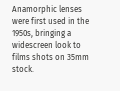Anamorphic lenses were first used in the 1950s, bringing a widescreen look to films shots on 35mm stock.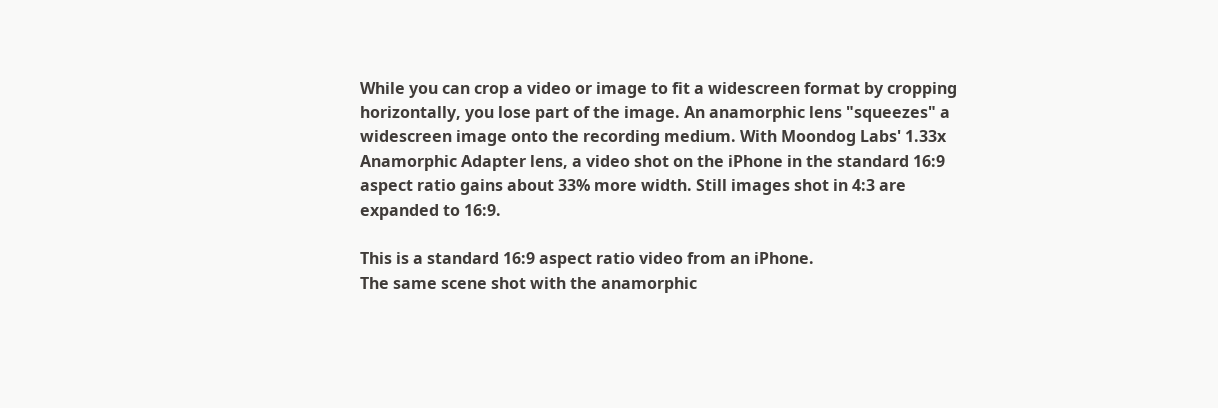While you can crop a video or image to fit a widescreen format by cropping horizontally, you lose part of the image. An anamorphic lens "squeezes" a widescreen image onto the recording medium. With Moondog Labs' 1.33x Anamorphic Adapter lens, a video shot on the iPhone in the standard 16:9 aspect ratio gains about 33% more width. Still images shot in 4:3 are expanded to 16:9.

This is a standard 16:9 aspect ratio video from an iPhone.
The same scene shot with the anamorphic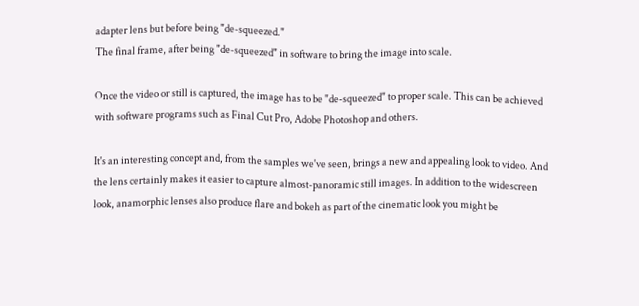adapter lens but before being "de-squeezed."
The final frame, after being "de-squeezed" in software to bring the image into scale.

Once the video or still is captured, the image has to be "de-squeezed" to proper scale. This can be achieved with software programs such as Final Cut Pro, Adobe Photoshop and others.

It's an interesting concept and, from the samples we've seen, brings a new and appealing look to video. And the lens certainly makes it easier to capture almost-panoramic still images. In addition to the widescreen look, anamorphic lenses also produce flare and bokeh as part of the cinematic look you might be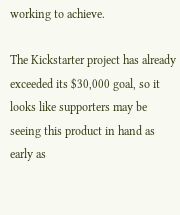working to achieve.

The Kickstarter project has already exceeded its $30,000 goal, so it looks like supporters may be seeing this product in hand as early as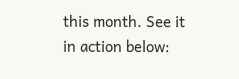this month. See it in action below: